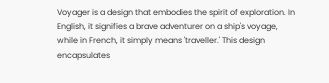Voyager is a design that embodies the spirit of exploration. In English, it signifies a brave adventurer on a ship's voyage, while in French, it simply means 'traveller.' This design encapsulates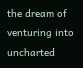the dream of venturing into uncharted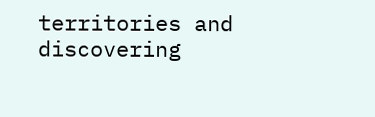territories and discovering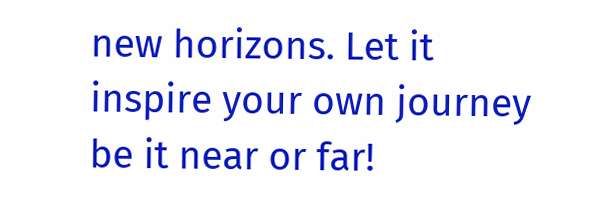new horizons. Let it inspire your own journey be it near or far!